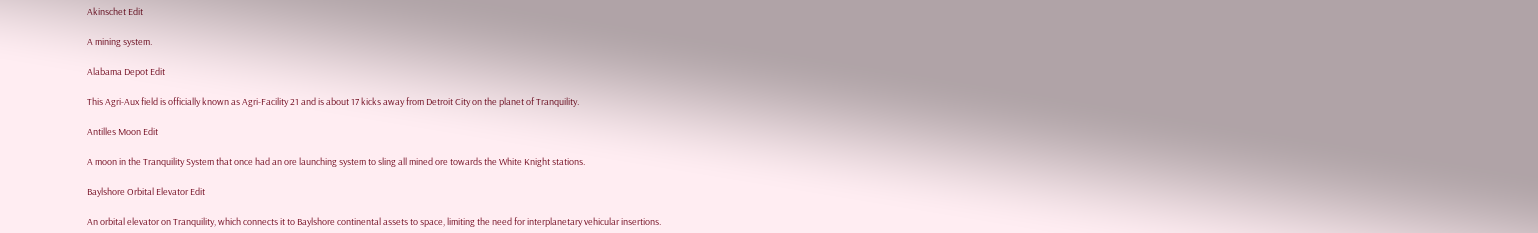Akinschet Edit

A mining system.

Alabama Depot Edit

This Agri-Aux field is officially known as Agri-Facility 21 and is about 17 kicks away from Detroit City on the planet of Tranquility.

Antilles Moon Edit

A moon in the Tranquility System that once had an ore launching system to sling all mined ore towards the White Knight stations.

Baylshore Orbital Elevator Edit

An orbital elevator on Tranquility, which connects it to Baylshore continental assets to space, limiting the need for interplanetary vehicular insertions.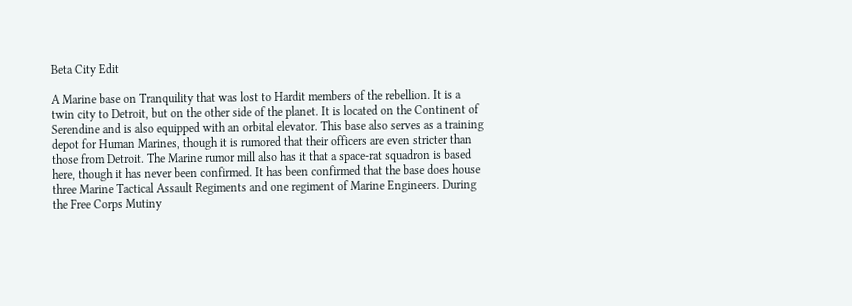Beta City Edit

A Marine base on Tranquility that was lost to Hardit members of the rebellion. It is a twin city to Detroit, but on the other side of the planet. It is located on the Continent of Serendine and is also equipped with an orbital elevator. This base also serves as a training depot for Human Marines, though it is rumored that their officers are even stricter than those from Detroit. The Marine rumor mill also has it that a space-rat squadron is based here, though it has never been confirmed. It has been confirmed that the base does house three Marine Tactical Assault Regiments and one regiment of Marine Engineers. During the Free Corps Mutiny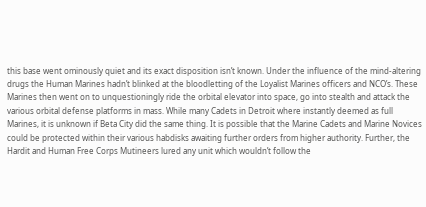this base went ominously quiet and its exact disposition isn’t known. Under the influence of the mind-altering drugs the Human Marines hadn’t blinked at the bloodletting of the Loyalist Marines officers and NCO’s. These Marines then went on to unquestioningly ride the orbital elevator into space, go into stealth and attack the various orbital defense platforms in mass. While many Cadets in Detroit where instantly deemed as full Marines, it is unknown if Beta City did the same thing. It is possible that the Marine Cadets and Marine Novices could be protected within their various habdisks awaiting further orders from higher authority. Further, the Hardit and Human Free Corps Mutineers lured any unit which wouldn’t follow the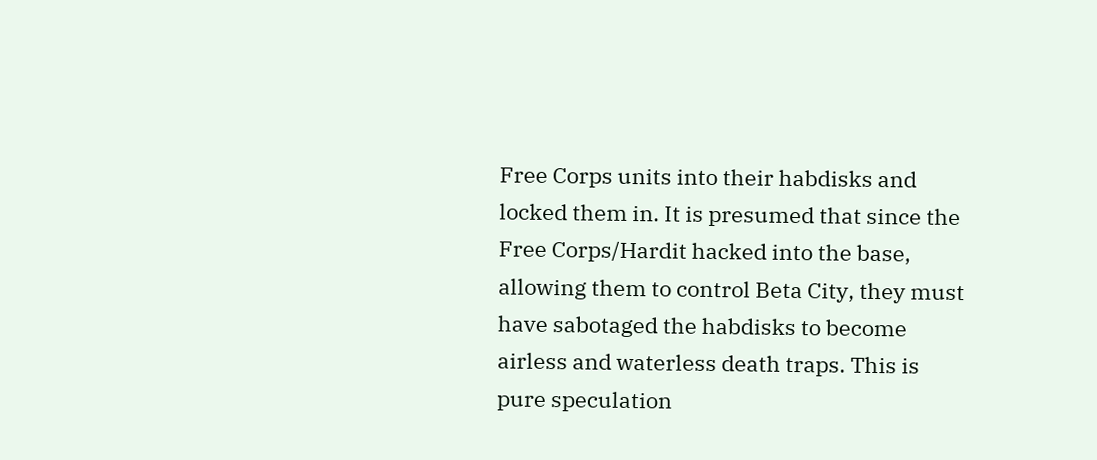Free Corps units into their habdisks and locked them in. It is presumed that since the Free Corps/Hardit hacked into the base, allowing them to control Beta City, they must have sabotaged the habdisks to become airless and waterless death traps. This is pure speculation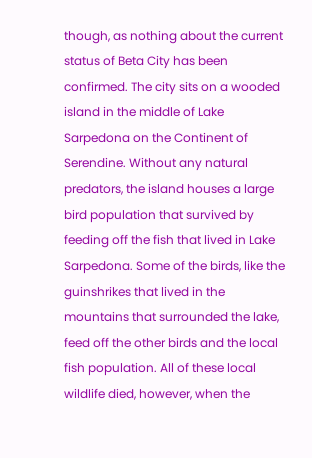though, as nothing about the current status of Beta City has been confirmed. The city sits on a wooded island in the middle of Lake Sarpedona on the Continent of Serendine. Without any natural predators, the island houses a large bird population that survived by feeding off the fish that lived in Lake Sarpedona. Some of the birds, like the guinshrikes that lived in the mountains that surrounded the lake, feed off the other birds and the local fish population. All of these local wildlife died, however, when the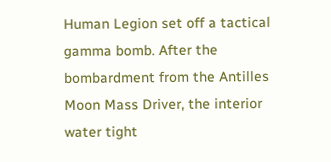Human Legion set off a tactical gamma bomb. After the bombardment from the Antilles Moon Mass Driver, the interior water tight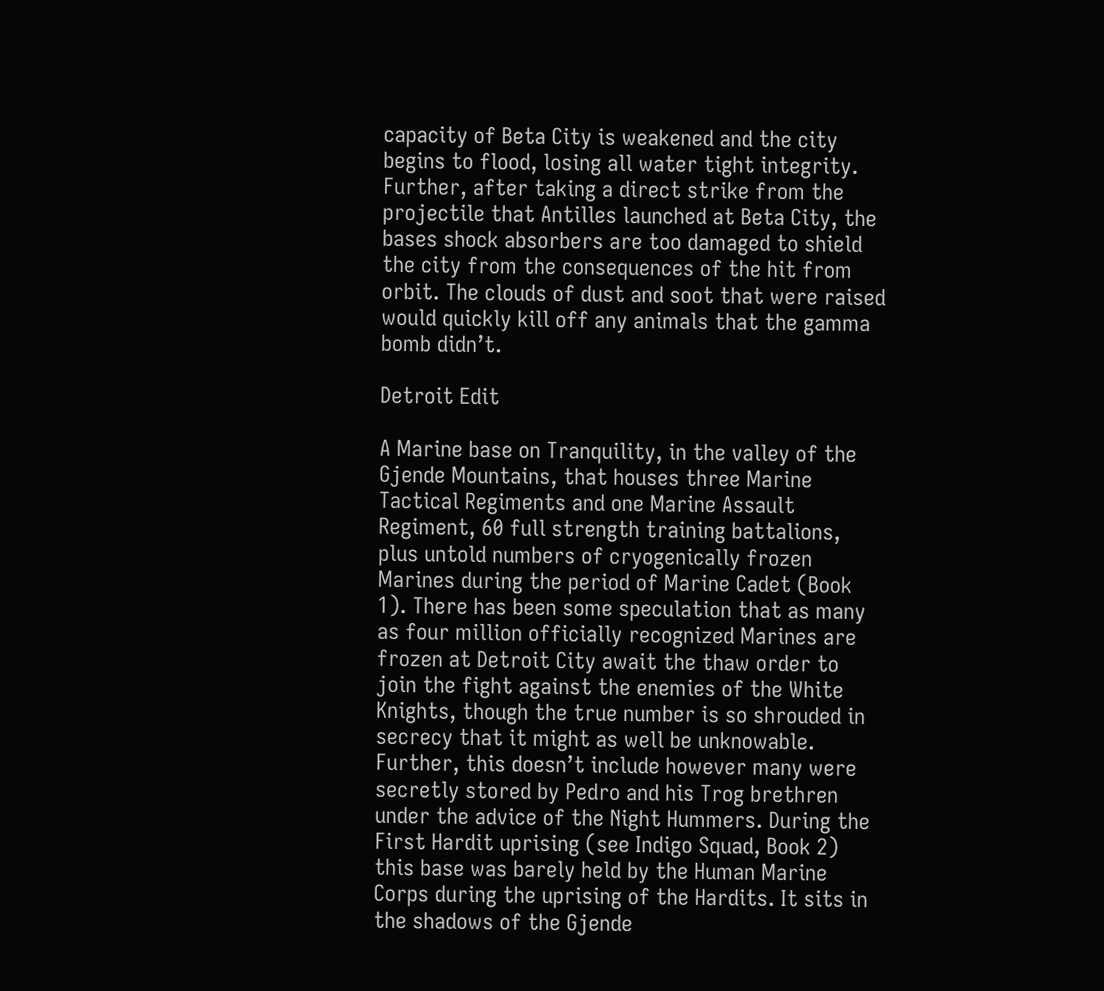capacity of Beta City is weakened and the city begins to flood, losing all water tight integrity. Further, after taking a direct strike from the projectile that Antilles launched at Beta City, the bases shock absorbers are too damaged to shield the city from the consequences of the hit from orbit. The clouds of dust and soot that were raised would quickly kill off any animals that the gamma bomb didn’t.

Detroit Edit

A Marine base on Tranquility, in the valley of the Gjende Mountains, that houses three Marine Tactical Regiments and one Marine Assault Regiment, 60 full strength training battalions, plus untold numbers of cryogenically frozen Marines during the period of Marine Cadet (Book 1). There has been some speculation that as many as four million officially recognized Marines are frozen at Detroit City await the thaw order to join the fight against the enemies of the White Knights, though the true number is so shrouded in secrecy that it might as well be unknowable. Further, this doesn’t include however many were secretly stored by Pedro and his Trog brethren under the advice of the Night Hummers. During the First Hardit uprising (see Indigo Squad, Book 2) this base was barely held by the Human Marine Corps during the uprising of the Hardits. It sits in the shadows of the Gjende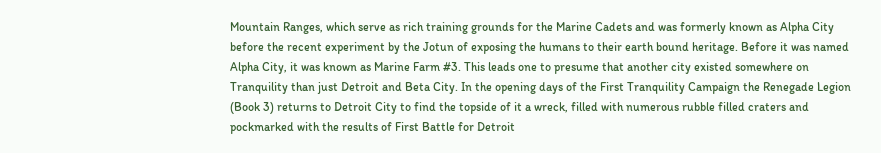Mountain Ranges, which serve as rich training grounds for the Marine Cadets and was formerly known as Alpha City before the recent experiment by the Jotun of exposing the humans to their earth bound heritage. Before it was named Alpha City, it was known as Marine Farm #3. This leads one to presume that another city existed somewhere on Tranquility than just Detroit and Beta City. In the opening days of the First Tranquility Campaign the Renegade Legion (Book 3) returns to Detroit City to find the topside of it a wreck, filled with numerous rubble filled craters and pockmarked with the results of First Battle for Detroit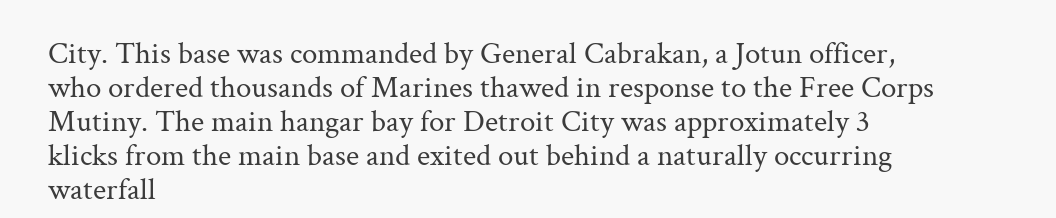City. This base was commanded by General Cabrakan, a Jotun officer, who ordered thousands of Marines thawed in response to the Free Corps Mutiny. The main hangar bay for Detroit City was approximately 3 klicks from the main base and exited out behind a naturally occurring waterfall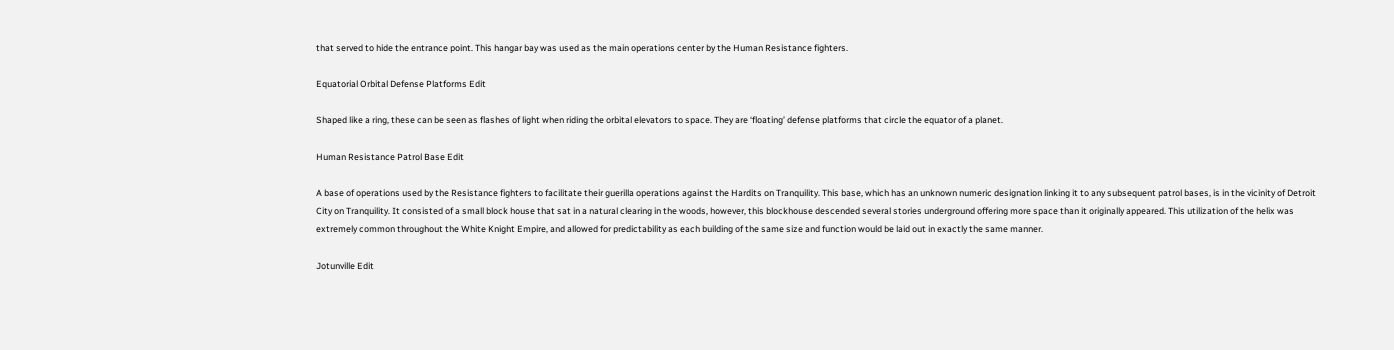that served to hide the entrance point. This hangar bay was used as the main operations center by the Human Resistance fighters.

Equatorial Orbital Defense Platforms Edit

Shaped like a ring, these can be seen as flashes of light when riding the orbital elevators to space. They are ‘floating’ defense platforms that circle the equator of a planet.

Human Resistance Patrol Base Edit

A base of operations used by the Resistance fighters to facilitate their guerilla operations against the Hardits on Tranquility. This base, which has an unknown numeric designation linking it to any subsequent patrol bases, is in the vicinity of Detroit City on Tranquility. It consisted of a small block house that sat in a natural clearing in the woods, however, this blockhouse descended several stories underground offering more space than it originally appeared. This utilization of the helix was extremely common throughout the White Knight Empire, and allowed for predictability as each building of the same size and function would be laid out in exactly the same manner.

Jotunville Edit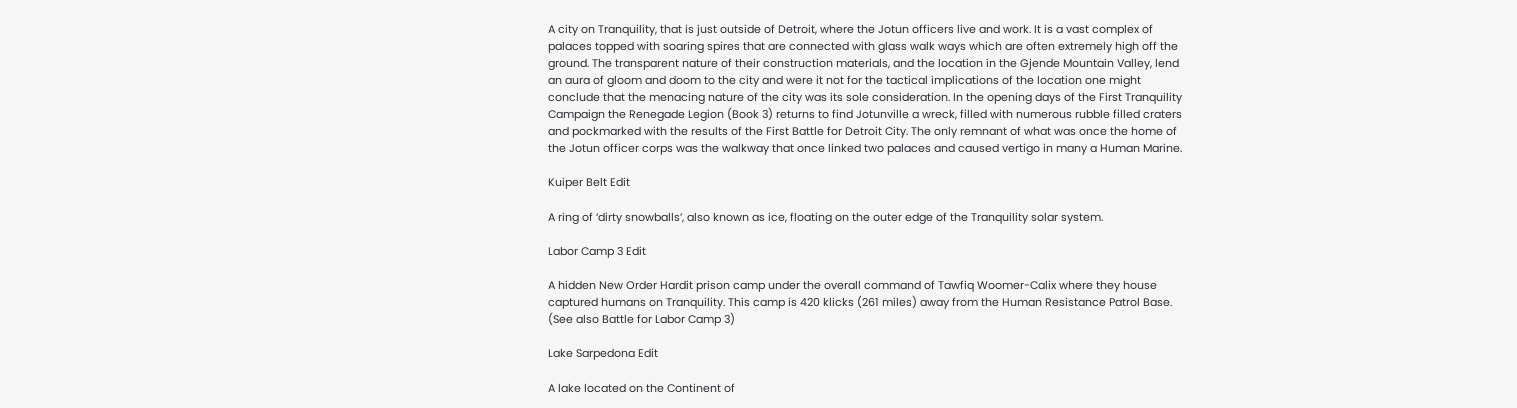A city on Tranquility, that is just outside of Detroit, where the Jotun officers live and work. It is a vast complex of palaces topped with soaring spires that are connected with glass walk ways which are often extremely high off the ground. The transparent nature of their construction materials, and the location in the Gjende Mountain Valley, lend an aura of gloom and doom to the city and were it not for the tactical implications of the location one might conclude that the menacing nature of the city was its sole consideration. In the opening days of the First Tranquility Campaign the Renegade Legion (Book 3) returns to find Jotunville a wreck, filled with numerous rubble filled craters and pockmarked with the results of the First Battle for Detroit City. The only remnant of what was once the home of the Jotun officer corps was the walkway that once linked two palaces and caused vertigo in many a Human Marine.

Kuiper Belt Edit

A ring of ‘dirty snowballs’, also known as ice, floating on the outer edge of the Tranquility solar system.

Labor Camp 3 Edit

A hidden New Order Hardit prison camp under the overall command of Tawfiq Woomer-Calix where they house captured humans on Tranquility. This camp is 420 klicks (261 miles) away from the Human Resistance Patrol Base. (See also Battle for Labor Camp 3)

Lake Sarpedona Edit

A lake located on the Continent of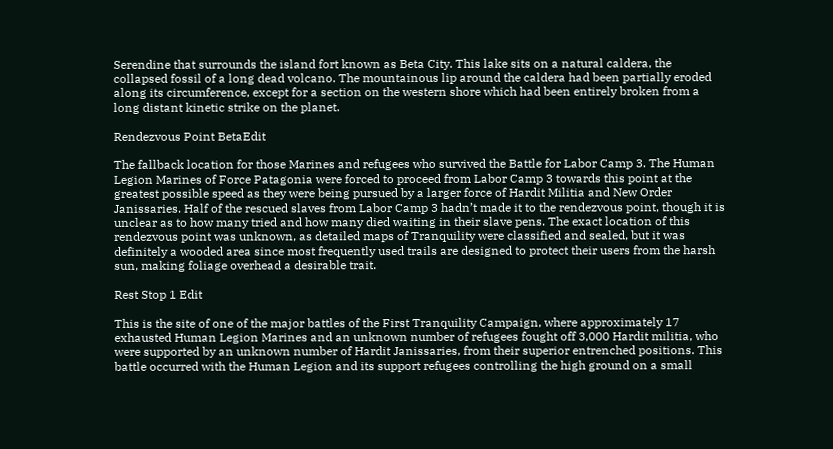Serendine that surrounds the island fort known as Beta City. This lake sits on a natural caldera, the collapsed fossil of a long dead volcano. The mountainous lip around the caldera had been partially eroded along its circumference, except for a section on the western shore which had been entirely broken from a long distant kinetic strike on the planet.

Rendezvous Point BetaEdit

The fallback location for those Marines and refugees who survived the Battle for Labor Camp 3. The Human Legion Marines of Force Patagonia were forced to proceed from Labor Camp 3 towards this point at the greatest possible speed as they were being pursued by a larger force of Hardit Militia and New Order Janissaries. Half of the rescued slaves from Labor Camp 3 hadn’t made it to the rendezvous point, though it is unclear as to how many tried and how many died waiting in their slave pens. The exact location of this rendezvous point was unknown, as detailed maps of Tranquility were classified and sealed, but it was definitely a wooded area since most frequently used trails are designed to protect their users from the harsh sun, making foliage overhead a desirable trait.

Rest Stop 1 Edit

This is the site of one of the major battles of the First Tranquility Campaign, where approximately 17 exhausted Human Legion Marines and an unknown number of refugees fought off 3,000 Hardit militia, who were supported by an unknown number of Hardit Janissaries, from their superior entrenched positions. This battle occurred with the Human Legion and its support refugees controlling the high ground on a small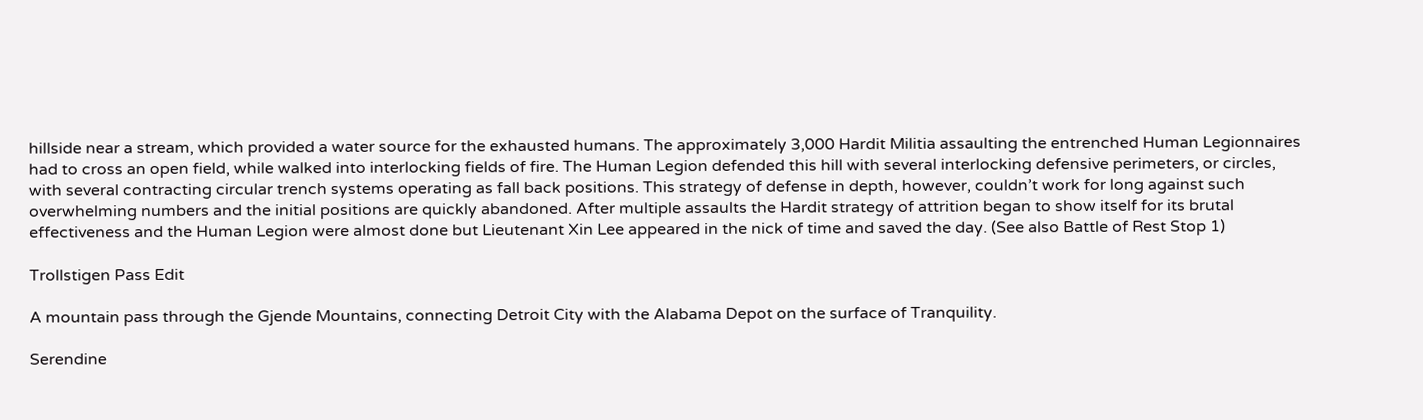hillside near a stream, which provided a water source for the exhausted humans. The approximately 3,000 Hardit Militia assaulting the entrenched Human Legionnaires had to cross an open field, while walked into interlocking fields of fire. The Human Legion defended this hill with several interlocking defensive perimeters, or circles, with several contracting circular trench systems operating as fall back positions. This strategy of defense in depth, however, couldn’t work for long against such overwhelming numbers and the initial positions are quickly abandoned. After multiple assaults the Hardit strategy of attrition began to show itself for its brutal effectiveness and the Human Legion were almost done but Lieutenant Xin Lee appeared in the nick of time and saved the day. (See also Battle of Rest Stop 1)

Trollstigen Pass Edit

A mountain pass through the Gjende Mountains, connecting Detroit City with the Alabama Depot on the surface of Tranquility.

Serendine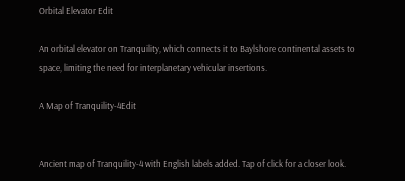Orbital Elevator Edit

An orbital elevator on Tranquility, which connects it to Baylshore continental assets to space, limiting the need for interplanetary vehicular insertions.

A Map of Tranquility-4Edit


Ancient map of Tranquility-4 with English labels added. Tap of click for a closer look.